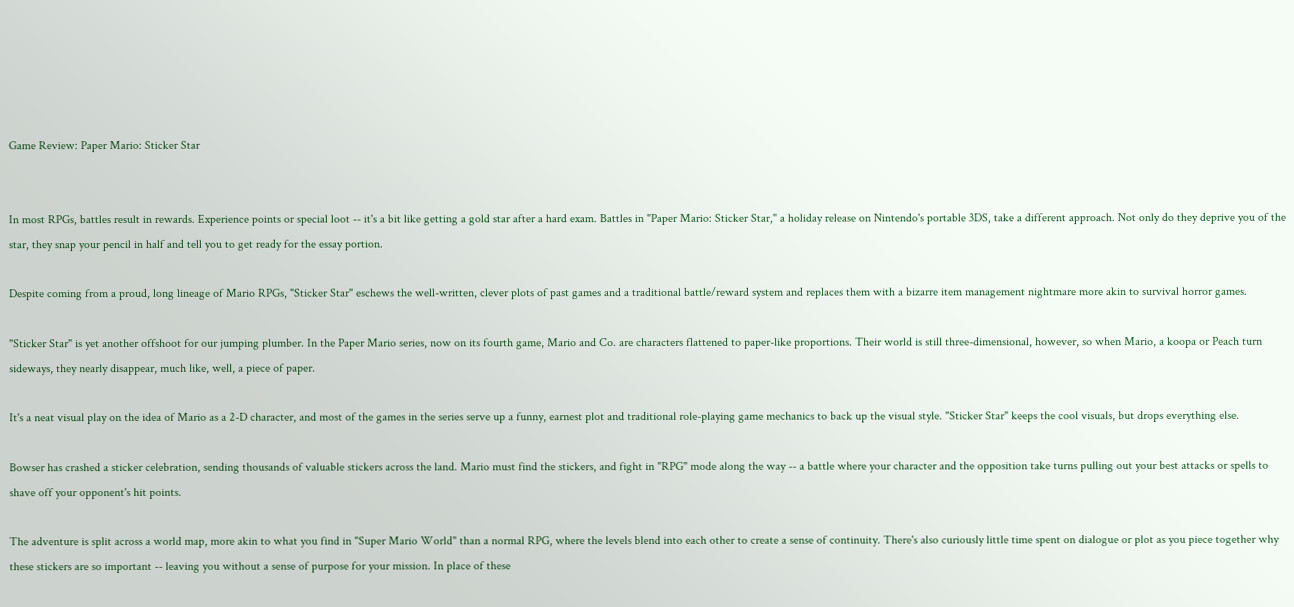Game Review: Paper Mario: Sticker Star


In most RPGs, battles result in rewards. Experience points or special loot -- it's a bit like getting a gold star after a hard exam. Battles in "Paper Mario: Sticker Star," a holiday release on Nintendo's portable 3DS, take a different approach. Not only do they deprive you of the star, they snap your pencil in half and tell you to get ready for the essay portion.

Despite coming from a proud, long lineage of Mario RPGs, "Sticker Star" eschews the well-written, clever plots of past games and a traditional battle/reward system and replaces them with a bizarre item management nightmare more akin to survival horror games.

"Sticker Star" is yet another offshoot for our jumping plumber. In the Paper Mario series, now on its fourth game, Mario and Co. are characters flattened to paper-like proportions. Their world is still three-dimensional, however, so when Mario, a koopa or Peach turn sideways, they nearly disappear, much like, well, a piece of paper.

It's a neat visual play on the idea of Mario as a 2-D character, and most of the games in the series serve up a funny, earnest plot and traditional role-playing game mechanics to back up the visual style. "Sticker Star" keeps the cool visuals, but drops everything else.

Bowser has crashed a sticker celebration, sending thousands of valuable stickers across the land. Mario must find the stickers, and fight in "RPG" mode along the way -- a battle where your character and the opposition take turns pulling out your best attacks or spells to shave off your opponent's hit points.

The adventure is split across a world map, more akin to what you find in "Super Mario World" than a normal RPG, where the levels blend into each other to create a sense of continuity. There's also curiously little time spent on dialogue or plot as you piece together why these stickers are so important -- leaving you without a sense of purpose for your mission. In place of these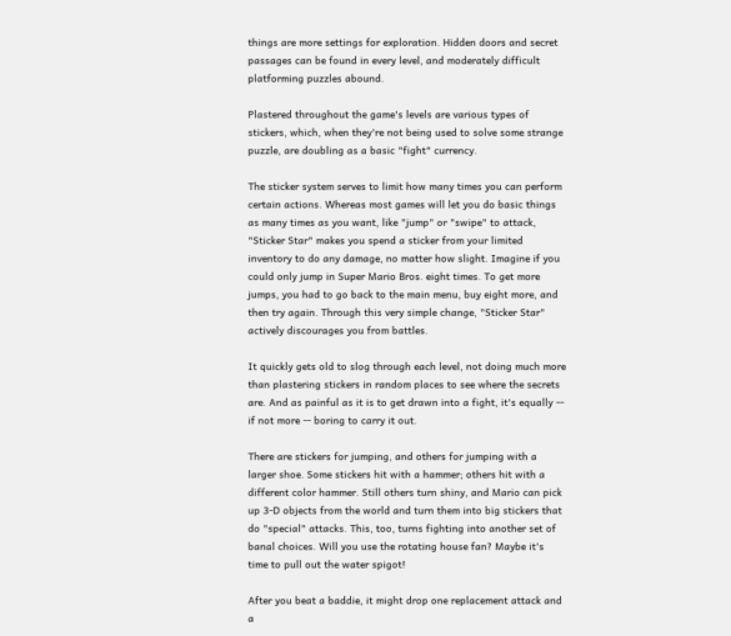things are more settings for exploration. Hidden doors and secret passages can be found in every level, and moderately difficult platforming puzzles abound.

Plastered throughout the game's levels are various types of stickers, which, when they're not being used to solve some strange puzzle, are doubling as a basic "fight" currency.

The sticker system serves to limit how many times you can perform certain actions. Whereas most games will let you do basic things as many times as you want, like "jump" or "swipe" to attack, "Sticker Star" makes you spend a sticker from your limited inventory to do any damage, no matter how slight. Imagine if you could only jump in Super Mario Bros. eight times. To get more jumps, you had to go back to the main menu, buy eight more, and then try again. Through this very simple change, "Sticker Star" actively discourages you from battles.

It quickly gets old to slog through each level, not doing much more than plastering stickers in random places to see where the secrets are. And as painful as it is to get drawn into a fight, it's equally -- if not more -- boring to carry it out.

There are stickers for jumping, and others for jumping with a larger shoe. Some stickers hit with a hammer; others hit with a different color hammer. Still others turn shiny, and Mario can pick up 3-D objects from the world and turn them into big stickers that do "special" attacks. This, too, turns fighting into another set of banal choices. Will you use the rotating house fan? Maybe it's time to pull out the water spigot!

After you beat a baddie, it might drop one replacement attack and a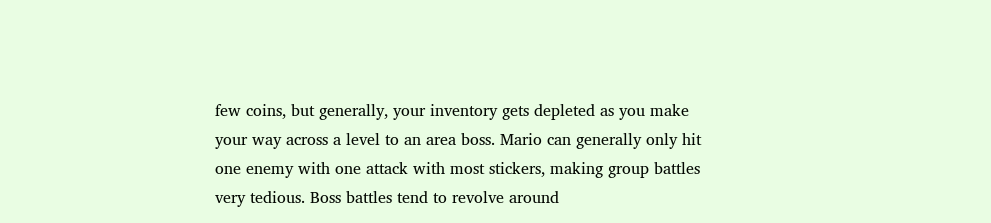few coins, but generally, your inventory gets depleted as you make your way across a level to an area boss. Mario can generally only hit one enemy with one attack with most stickers, making group battles very tedious. Boss battles tend to revolve around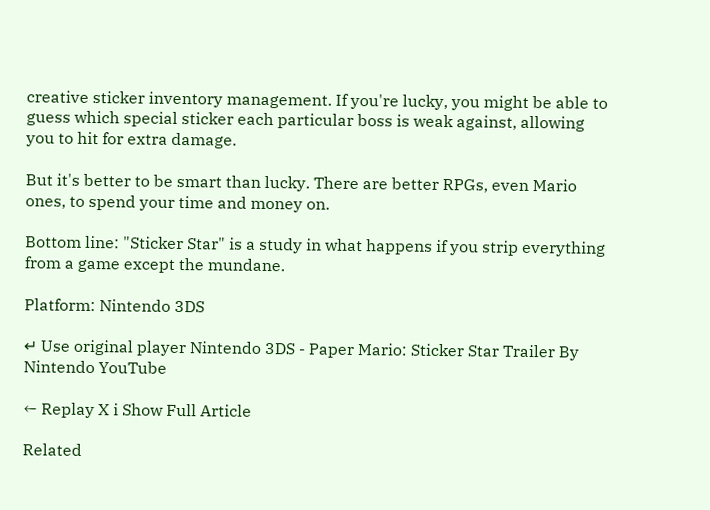creative sticker inventory management. If you're lucky, you might be able to guess which special sticker each particular boss is weak against, allowing you to hit for extra damage.

But it's better to be smart than lucky. There are better RPGs, even Mario ones, to spend your time and money on.

Bottom line: "Sticker Star" is a study in what happens if you strip everything from a game except the mundane.

Platform: Nintendo 3DS

↵ Use original player Nintendo 3DS - Paper Mario: Sticker Star Trailer By Nintendo YouTube

← Replay X i Show Full Article

Related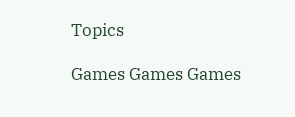Topics

Games Games Games